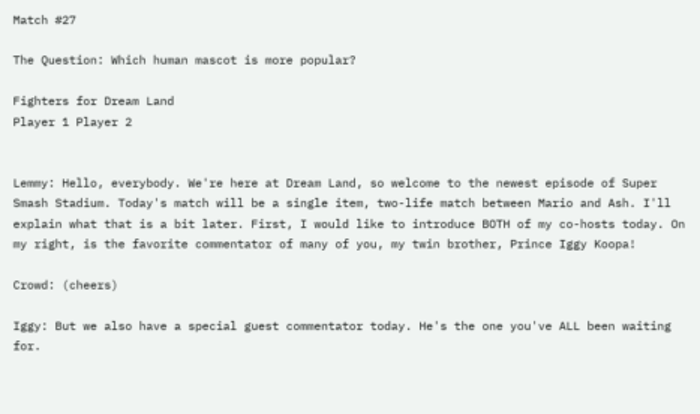Match #27

The Question: Which human mascot is more popular?

Fighters for Dream Land
Player 1 Player 2


Lemmy: Hello, everybody. We're here at Dream Land, so welcome to the newest episode of Super Smash Stadium. Today's match will be a single item, two-life match between Mario and Ash. I'll explain what that is a bit later. First, I would like to introduce BOTH of my co-hosts today. On my right, is the favorite commentator of many of you, my twin brother, Prince Iggy Koopa!

Crowd: (cheers)

Iggy: But we also have a special guest commentator today. He's the one you've ALL been waiting for.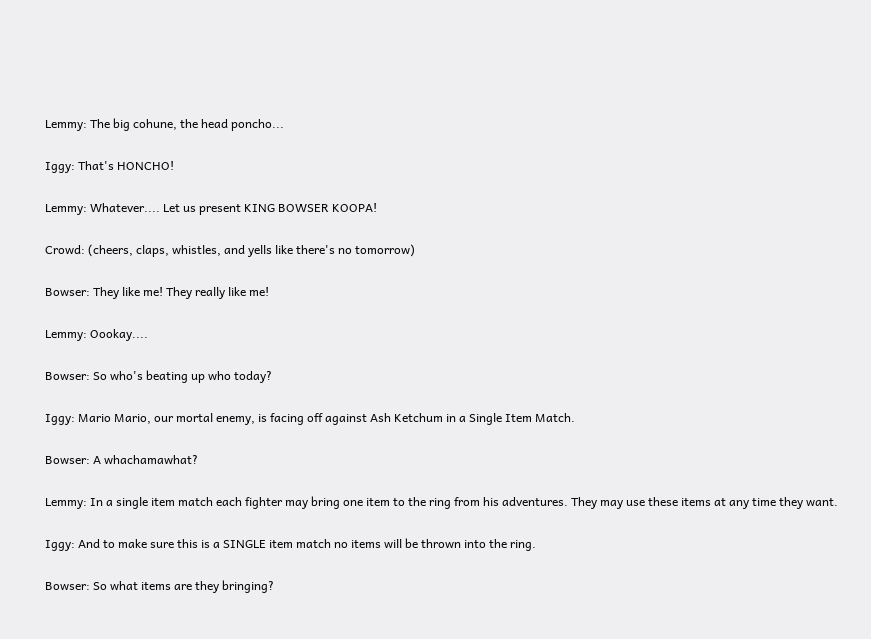Lemmy: The big cohune, the head poncho...

Iggy: That's HONCHO!

Lemmy: Whatever.... Let us present KING BOWSER KOOPA!

Crowd: (cheers, claps, whistles, and yells like there's no tomorrow)

Bowser: They like me! They really like me!

Lemmy: Oookay....

Bowser: So who's beating up who today?

Iggy: Mario Mario, our mortal enemy, is facing off against Ash Ketchum in a Single Item Match.

Bowser: A whachamawhat?

Lemmy: In a single item match each fighter may bring one item to the ring from his adventures. They may use these items at any time they want.

Iggy: And to make sure this is a SINGLE item match no items will be thrown into the ring.

Bowser: So what items are they bringing?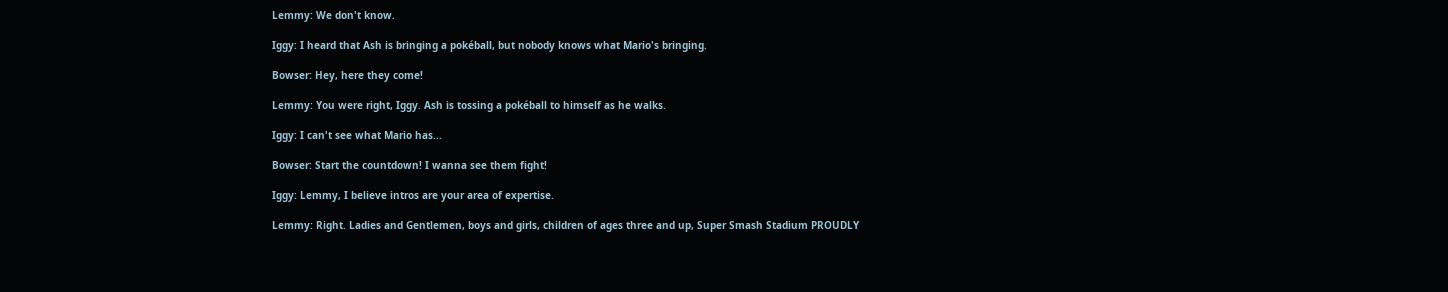Lemmy: We don't know.

Iggy: I heard that Ash is bringing a pokéball, but nobody knows what Mario's bringing.

Bowser: Hey, here they come!

Lemmy: You were right, Iggy. Ash is tossing a pokéball to himself as he walks.

Iggy: I can't see what Mario has...

Bowser: Start the countdown! I wanna see them fight!

Iggy: Lemmy, I believe intros are your area of expertise.

Lemmy: Right. Ladies and Gentlemen, boys and girls, children of ages three and up, Super Smash Stadium PROUDLY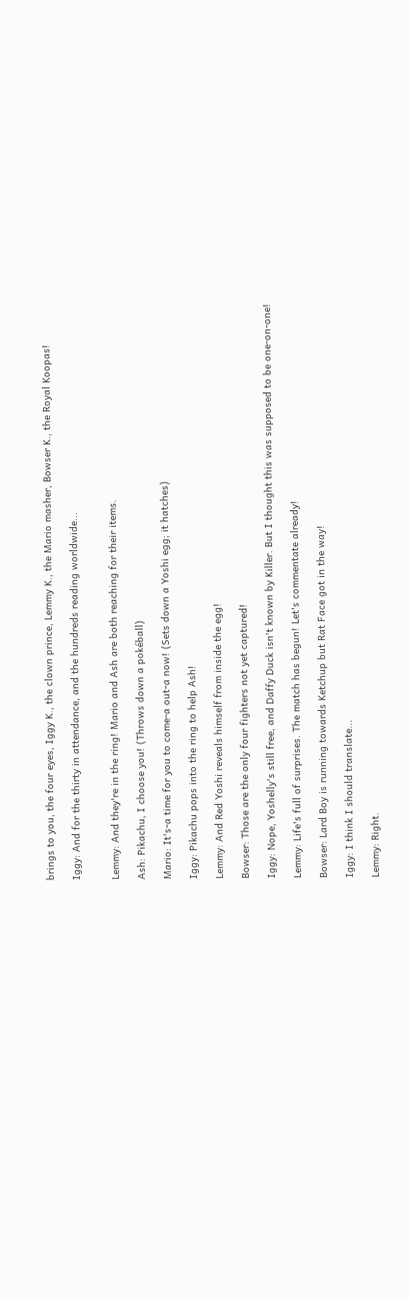brings to you, the four eyes, Iggy K., the clown prince, Lemmy K., the Mario masher, Bowser K., the Royal Koopas!

Iggy: And for the thirty in attendance, and the hundreds reading worldwide...


Lemmy: And they're in the ring! Mario and Ash are both reaching for their items.

Ash: Pikachu, I choose you! (Throws down a pokéball)

Mario: It's-a time for you to come-a out-a now! (Sets down a Yoshi egg; it hatches)

Iggy: Pikachu pops into the ring to help Ash!

Lemmy: And Red Yoshi reveals himself from inside the egg!

Bowser: Those are the only four fighters not yet captured!

Iggy: Nope, Yoshelly's still free, and Daffy Duck isn't known by Killer. But I thought this was supposed to be one-on-one!

Lemmy: Life's full of surprises. The match has begun! Let's commentate already!

Bowser: Lard Boy is running towards Ketchup but Rat Face got in the way!

Iggy: I think I should translate...

Lemmy: Right.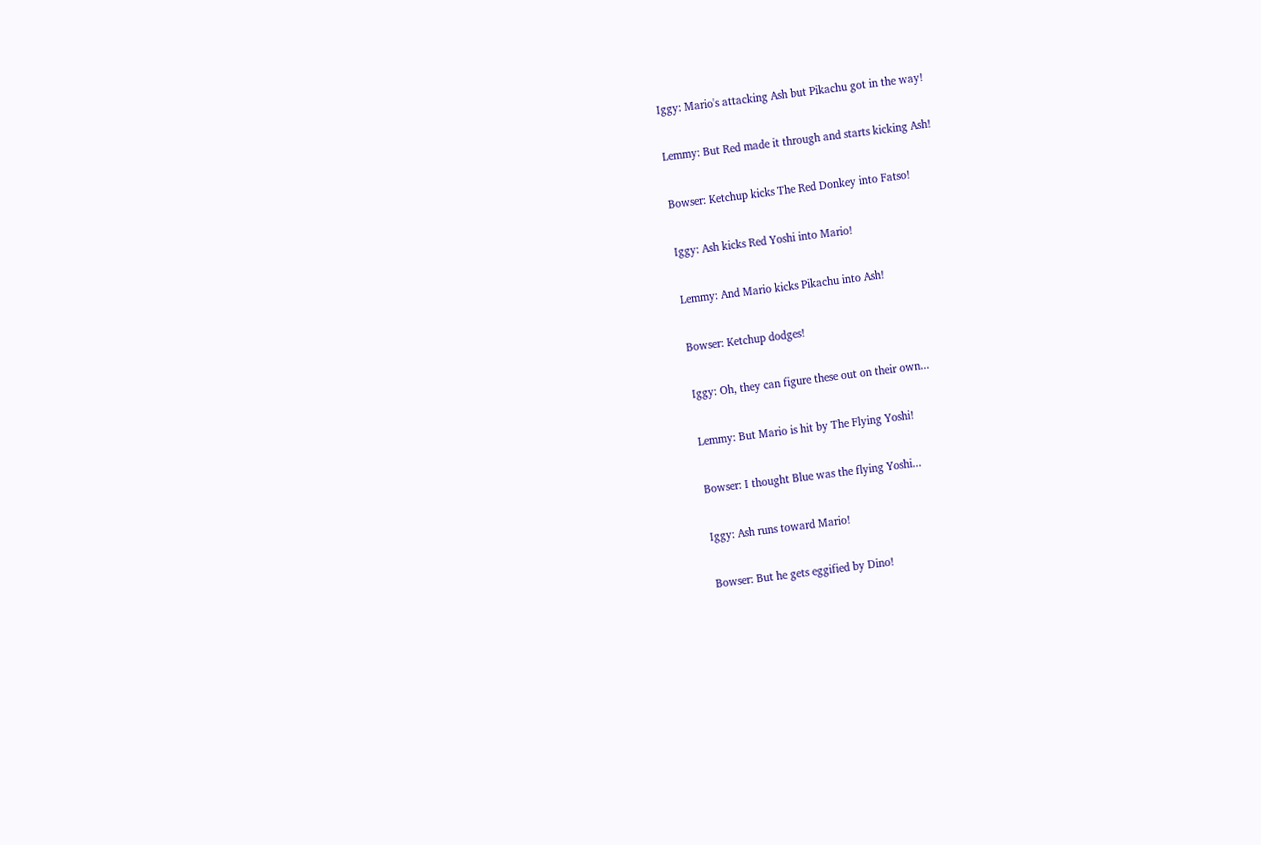Iggy: Mario's attacking Ash but Pikachu got in the way!

Lemmy: But Red made it through and starts kicking Ash!

Bowser: Ketchup kicks The Red Donkey into Fatso!

Iggy: Ash kicks Red Yoshi into Mario!

Lemmy: And Mario kicks Pikachu into Ash!

Bowser: Ketchup dodges!

Iggy: Oh, they can figure these out on their own...

Lemmy: But Mario is hit by The Flying Yoshi!

Bowser: I thought Blue was the flying Yoshi...

Iggy: Ash runs toward Mario!

Bowser: But he gets eggified by Dino!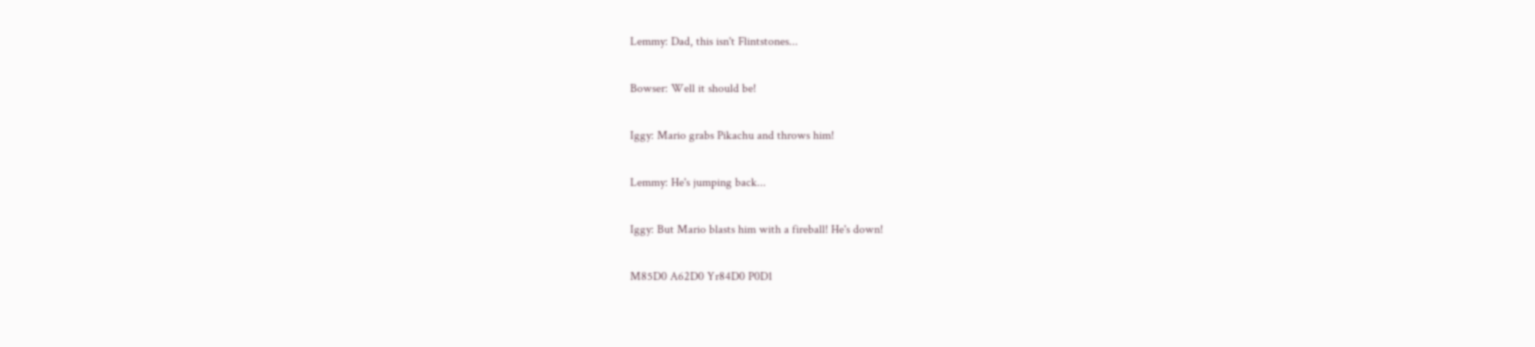Lemmy: Dad, this isn't Flintstones...

Bowser: Well it should be!

Iggy: Mario grabs Pikachu and throws him!

Lemmy: He's jumping back...

Iggy: But Mario blasts him with a fireball! He's down!

M85D0 A62D0 Yr84D0 P0D1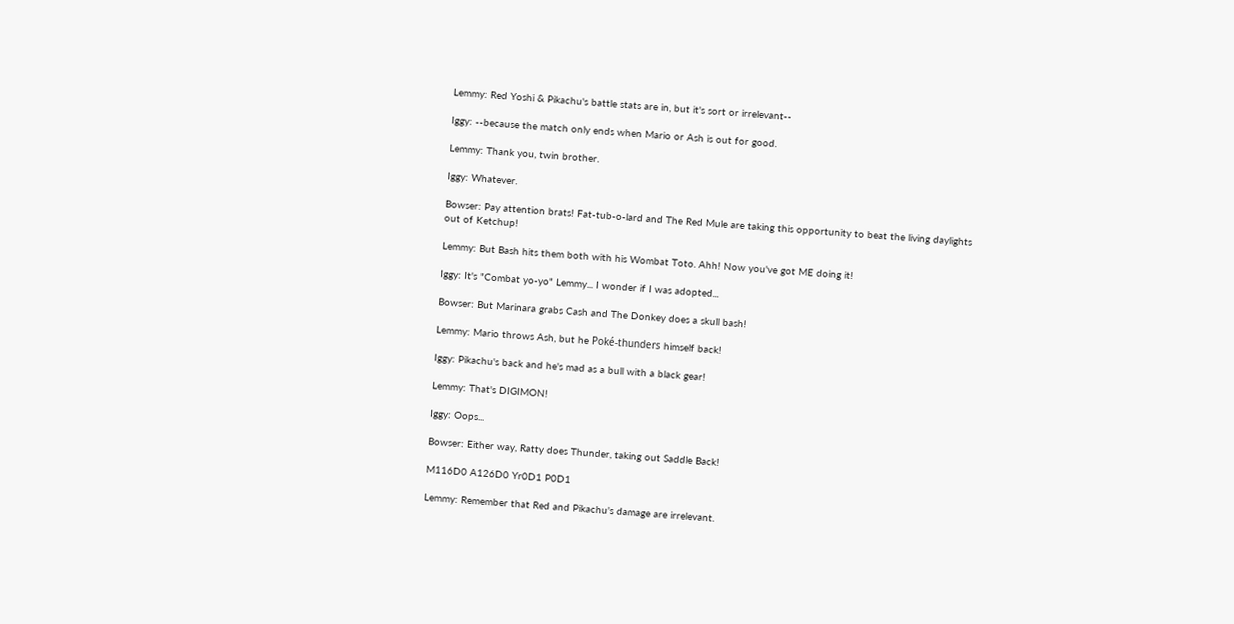Lemmy: Red Yoshi & Pikachu's battle stats are in, but it's sort or irrelevant--

Iggy: --because the match only ends when Mario or Ash is out for good.

Lemmy: Thank you, twin brother.

Iggy: Whatever.

Bowser: Pay attention brats! Fat-tub-o-lard and The Red Mule are taking this opportunity to beat the living daylights out of Ketchup!

Lemmy: But Bash hits them both with his Wombat Toto. Ahh! Now you've got ME doing it!

Iggy: It's "Combat yo-yo" Lemmy... I wonder if I was adopted...

Bowser: But Marinara grabs Cash and The Donkey does a skull bash!

Lemmy: Mario throws Ash, but he Poké-thunders himself back!

Iggy: Pikachu's back and he's mad as a bull with a black gear!

Lemmy: That's DIGIMON!

Iggy: Oops...

Bowser: Either way, Ratty does Thunder, taking out Saddle Back!

M116D0 A126D0 Yr0D1 P0D1

Lemmy: Remember that Red and Pikachu's damage are irrelevant.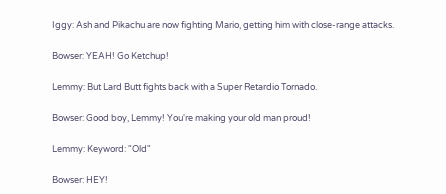Iggy: Ash and Pikachu are now fighting Mario, getting him with close-range attacks.

Bowser: YEAH! Go Ketchup!

Lemmy: But Lard Butt fights back with a Super Retardio Tornado.

Bowser: Good boy, Lemmy! You're making your old man proud!

Lemmy: Keyword: "Old"

Bowser: HEY!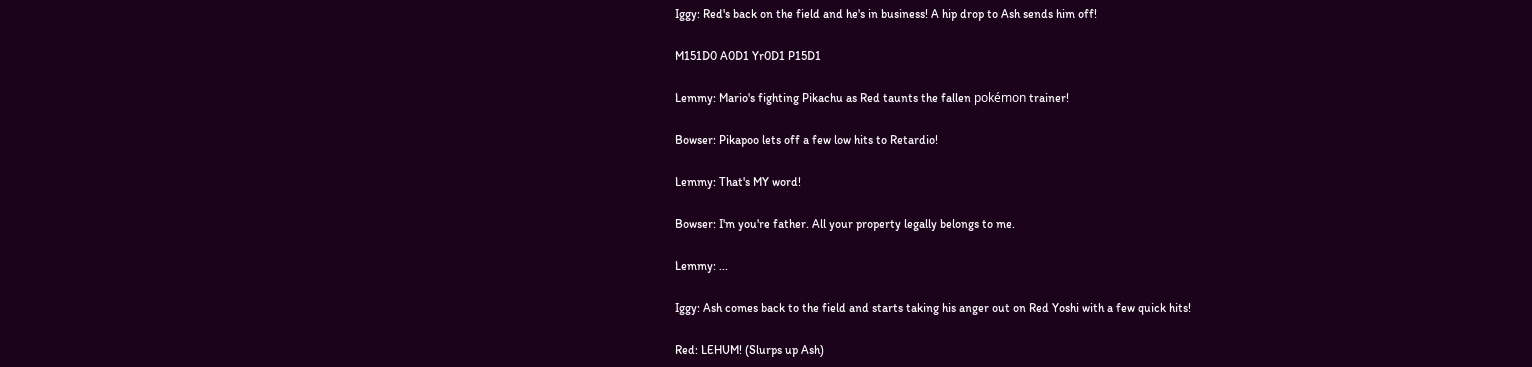Iggy: Red's back on the field and he's in business! A hip drop to Ash sends him off!

M151D0 A0D1 Yr0D1 P15D1

Lemmy: Mario's fighting Pikachu as Red taunts the fallen pokémon trainer!

Bowser: Pikapoo lets off a few low hits to Retardio!

Lemmy: That's MY word!

Bowser: I'm you're father. All your property legally belongs to me.

Lemmy: ...

Iggy: Ash comes back to the field and starts taking his anger out on Red Yoshi with a few quick hits!

Red: LEHUM! (Slurps up Ash)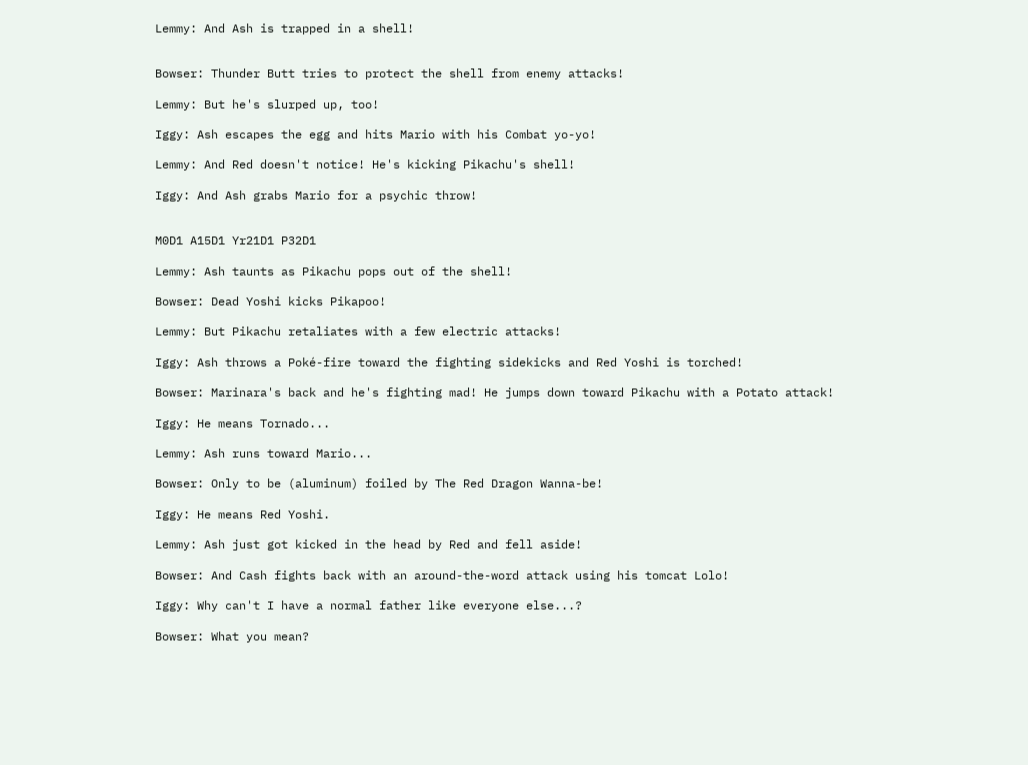Lemmy: And Ash is trapped in a shell!


Bowser: Thunder Butt tries to protect the shell from enemy attacks!

Lemmy: But he's slurped up, too!

Iggy: Ash escapes the egg and hits Mario with his Combat yo-yo!

Lemmy: And Red doesn't notice! He's kicking Pikachu's shell!

Iggy: And Ash grabs Mario for a psychic throw!


M0D1 A15D1 Yr21D1 P32D1

Lemmy: Ash taunts as Pikachu pops out of the shell!

Bowser: Dead Yoshi kicks Pikapoo!

Lemmy: But Pikachu retaliates with a few electric attacks!

Iggy: Ash throws a Poké-fire toward the fighting sidekicks and Red Yoshi is torched!

Bowser: Marinara's back and he's fighting mad! He jumps down toward Pikachu with a Potato attack!

Iggy: He means Tornado...

Lemmy: Ash runs toward Mario...

Bowser: Only to be (aluminum) foiled by The Red Dragon Wanna-be!

Iggy: He means Red Yoshi.

Lemmy: Ash just got kicked in the head by Red and fell aside!

Bowser: And Cash fights back with an around-the-word attack using his tomcat Lolo!

Iggy: Why can't I have a normal father like everyone else...?

Bowser: What you mean?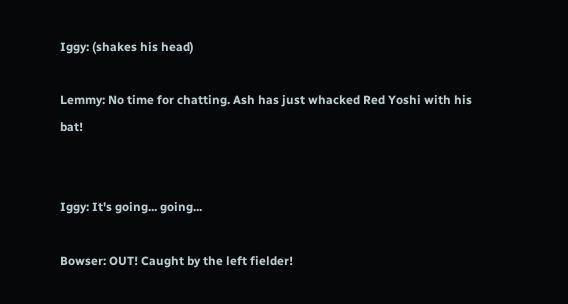Iggy: (shakes his head)

Lemmy: No time for chatting. Ash has just whacked Red Yoshi with his bat!


Iggy: It's going... going...

Bowser: OUT! Caught by the left fielder!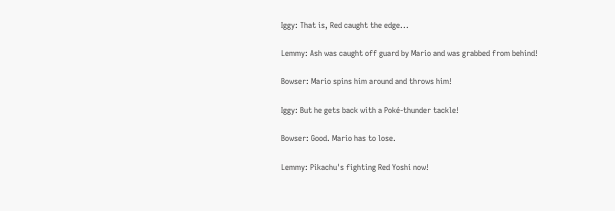Iggy: That is, Red caught the edge...

Lemmy: Ash was caught off guard by Mario and was grabbed from behind!

Bowser: Mario spins him around and throws him!

Iggy: But he gets back with a Poké-thunder tackle!

Bowser: Good. Mario has to lose.

Lemmy: Pikachu's fighting Red Yoshi now!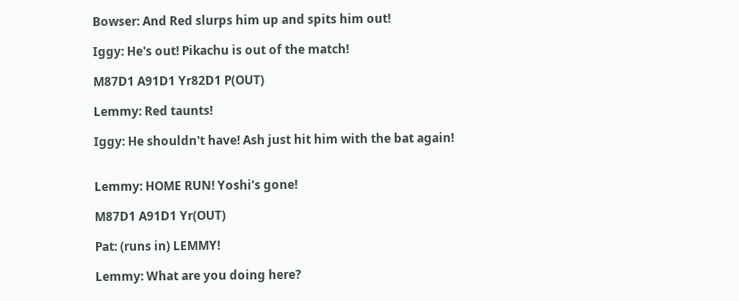Bowser: And Red slurps him up and spits him out!

Iggy: He's out! Pikachu is out of the match!

M87D1 A91D1 Yr82D1 P(OUT)

Lemmy: Red taunts!

Iggy: He shouldn't have! Ash just hit him with the bat again!


Lemmy: HOME RUN! Yoshi's gone!

M87D1 A91D1 Yr(OUT)

Pat: (runs in) LEMMY!

Lemmy: What are you doing here?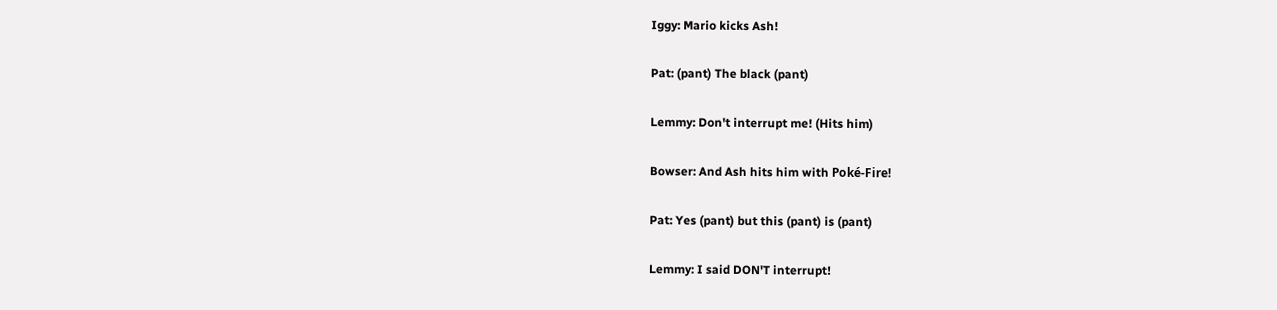Iggy: Mario kicks Ash!

Pat: (pant) The black (pant)

Lemmy: Don't interrupt me! (Hits him)

Bowser: And Ash hits him with Poké-Fire!

Pat: Yes (pant) but this (pant) is (pant)

Lemmy: I said DON'T interrupt!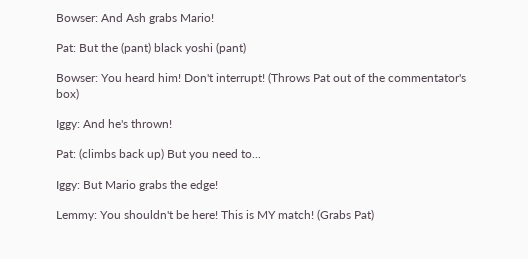Bowser: And Ash grabs Mario!

Pat: But the (pant) black yoshi (pant)

Bowser: You heard him! Don't interrupt! (Throws Pat out of the commentator's box)

Iggy: And he's thrown!

Pat: (climbs back up) But you need to...

Iggy: But Mario grabs the edge!

Lemmy: You shouldn't be here! This is MY match! (Grabs Pat)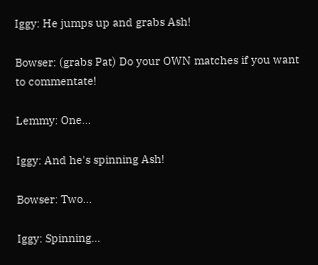Iggy: He jumps up and grabs Ash!

Bowser: (grabs Pat) Do your OWN matches if you want to commentate!

Lemmy: One...

Iggy: And he's spinning Ash!

Bowser: Two...

Iggy: Spinning...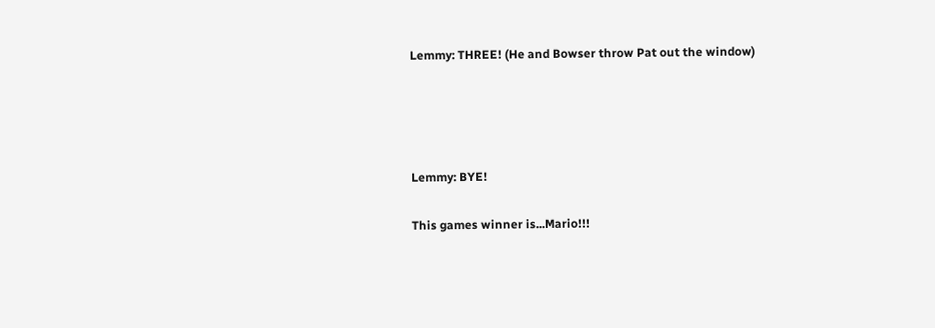Lemmy: THREE! (He and Bowser throw Pat out the window)




Lemmy: BYE!

This games winner is...Mario!!!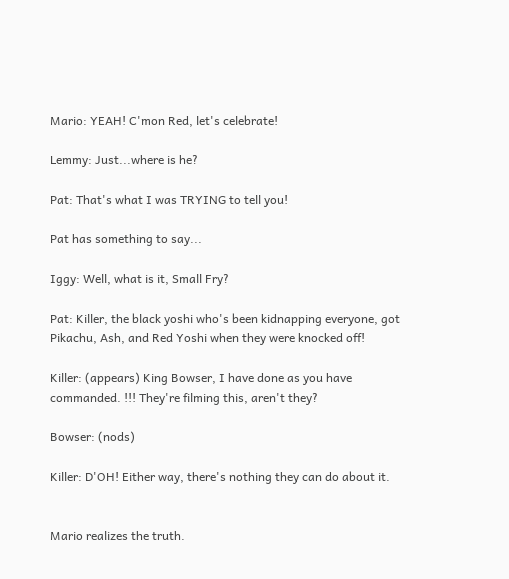Mario: YEAH! C'mon Red, let's celebrate!

Lemmy: Just...where is he?

Pat: That's what I was TRYING to tell you!

Pat has something to say...

Iggy: Well, what is it, Small Fry?

Pat: Killer, the black yoshi who's been kidnapping everyone, got Pikachu, Ash, and Red Yoshi when they were knocked off!

Killer: (appears) King Bowser, I have done as you have commanded. !!! They're filming this, aren't they?

Bowser: (nods)

Killer: D'OH! Either way, there's nothing they can do about it.


Mario realizes the truth.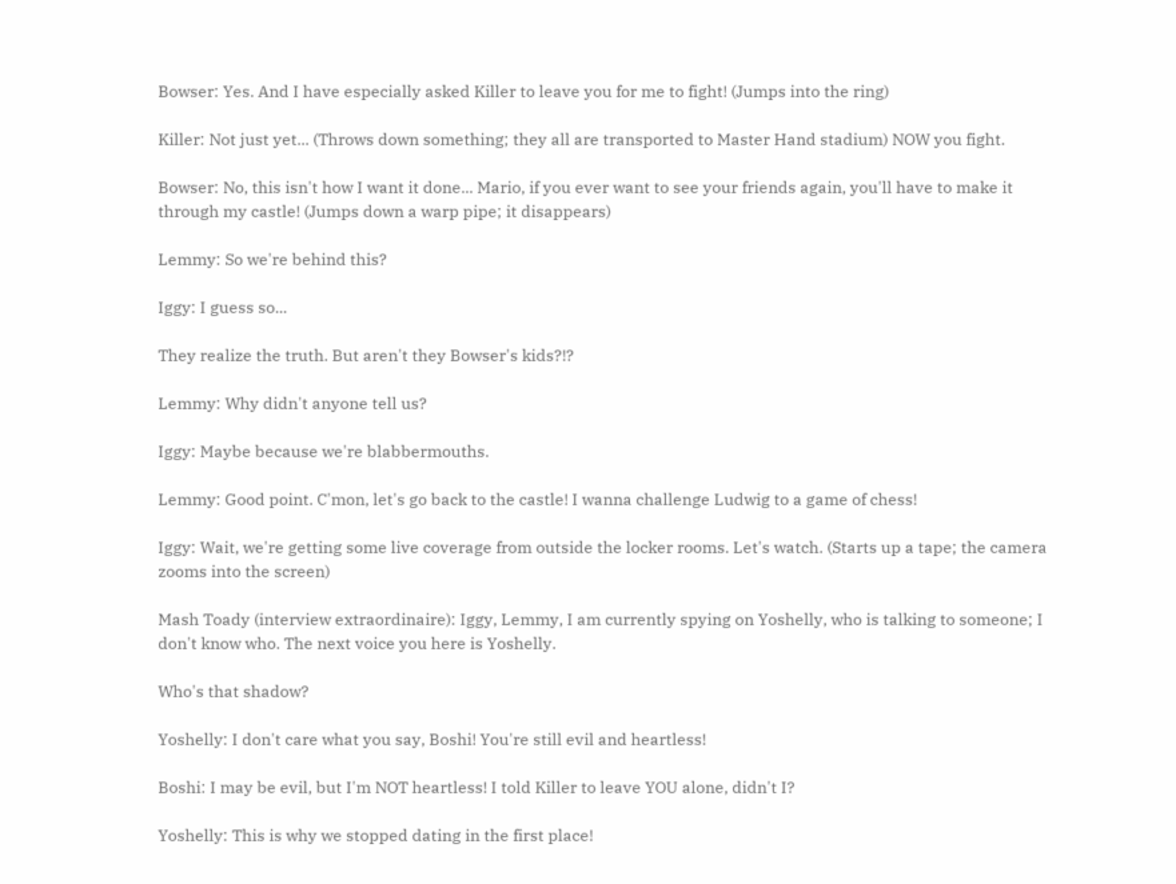Bowser: Yes. And I have especially asked Killer to leave you for me to fight! (Jumps into the ring)

Killer: Not just yet... (Throws down something; they all are transported to Master Hand stadium) NOW you fight.

Bowser: No, this isn't how I want it done... Mario, if you ever want to see your friends again, you'll have to make it through my castle! (Jumps down a warp pipe; it disappears)

Lemmy: So we're behind this?

Iggy: I guess so...

They realize the truth. But aren't they Bowser's kids?!?

Lemmy: Why didn't anyone tell us?

Iggy: Maybe because we're blabbermouths.

Lemmy: Good point. C'mon, let's go back to the castle! I wanna challenge Ludwig to a game of chess!

Iggy: Wait, we're getting some live coverage from outside the locker rooms. Let's watch. (Starts up a tape; the camera zooms into the screen)

Mash Toady (interview extraordinaire): Iggy, Lemmy, I am currently spying on Yoshelly, who is talking to someone; I don't know who. The next voice you here is Yoshelly.

Who's that shadow?

Yoshelly: I don't care what you say, Boshi! You're still evil and heartless!

Boshi: I may be evil, but I'm NOT heartless! I told Killer to leave YOU alone, didn't I?

Yoshelly: This is why we stopped dating in the first place!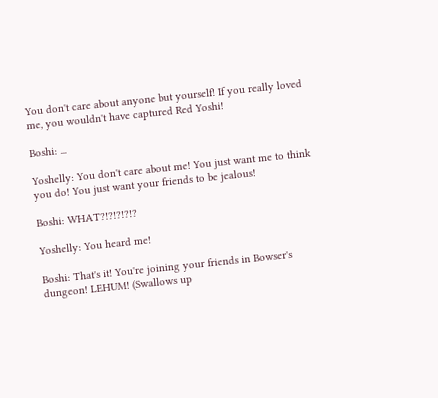You don't care about anyone but yourself! If you really loved me, you wouldn't have captured Red Yoshi!

Boshi: ...

Yoshelly: You don't care about me! You just want me to think you do! You just want your friends to be jealous!

Boshi: WHAT?!?!?!?!?

Yoshelly: You heard me!

Boshi: That's it! You're joining your friends in Bowser's dungeon! LEHUM! (Swallows up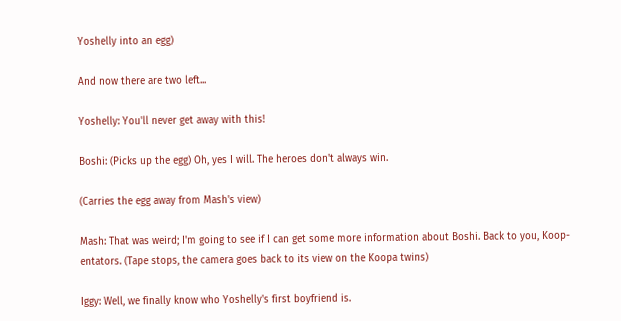Yoshelly into an egg)

And now there are two left...

Yoshelly: You'll never get away with this!

Boshi: (Picks up the egg) Oh, yes I will. The heroes don't always win.

(Carries the egg away from Mash's view)

Mash: That was weird; I'm going to see if I can get some more information about Boshi. Back to you, Koop-entators. (Tape stops, the camera goes back to its view on the Koopa twins)

Iggy: Well, we finally know who Yoshelly's first boyfriend is.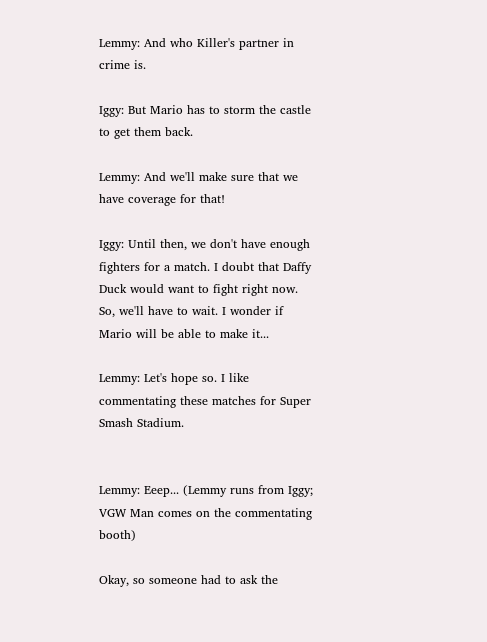Lemmy: And who Killer's partner in crime is.

Iggy: But Mario has to storm the castle to get them back.

Lemmy: And we'll make sure that we have coverage for that!

Iggy: Until then, we don't have enough fighters for a match. I doubt that Daffy Duck would want to fight right now. So, we'll have to wait. I wonder if Mario will be able to make it...

Lemmy: Let's hope so. I like commentating these matches for Super Smash Stadium.


Lemmy: Eeep... (Lemmy runs from Iggy; VGW Man comes on the commentating booth)

Okay, so someone had to ask the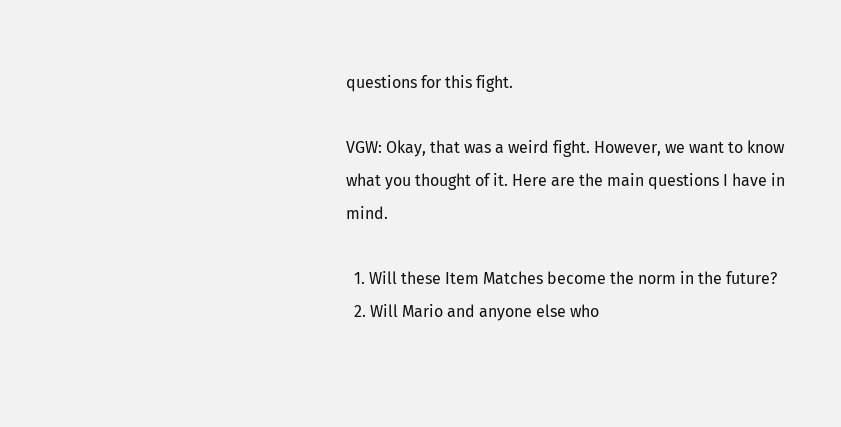questions for this fight.

VGW: Okay, that was a weird fight. However, we want to know what you thought of it. Here are the main questions I have in mind.

  1. Will these Item Matches become the norm in the future?
  2. Will Mario and anyone else who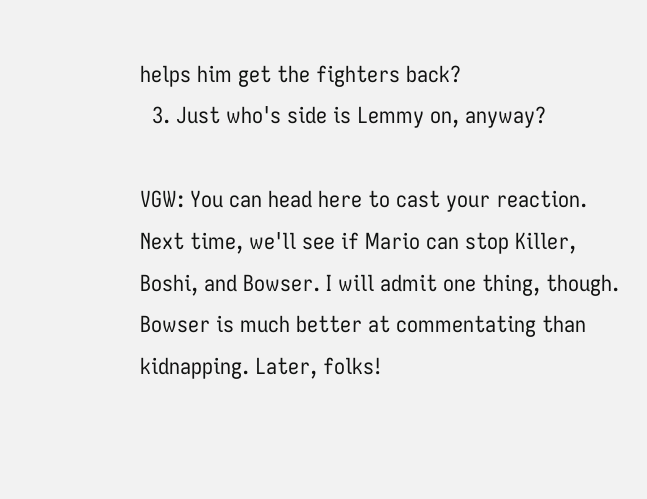helps him get the fighters back?
  3. Just who's side is Lemmy on, anyway?

VGW: You can head here to cast your reaction. Next time, we'll see if Mario can stop Killer, Boshi, and Bowser. I will admit one thing, though. Bowser is much better at commentating than kidnapping. Later, folks!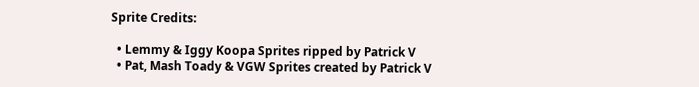Sprite Credits:

  • Lemmy & Iggy Koopa Sprites ripped by Patrick V
  • Pat, Mash Toady & VGW Sprites created by Patrick V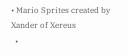• Mario Sprites created by Xander of Xereus
  •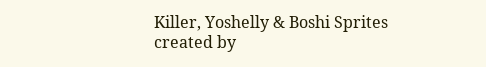Killer, Yoshelly & Boshi Sprites created by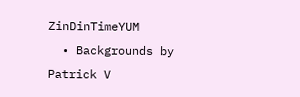ZinDinTimeYUM
  • Backgrounds by Patrick V